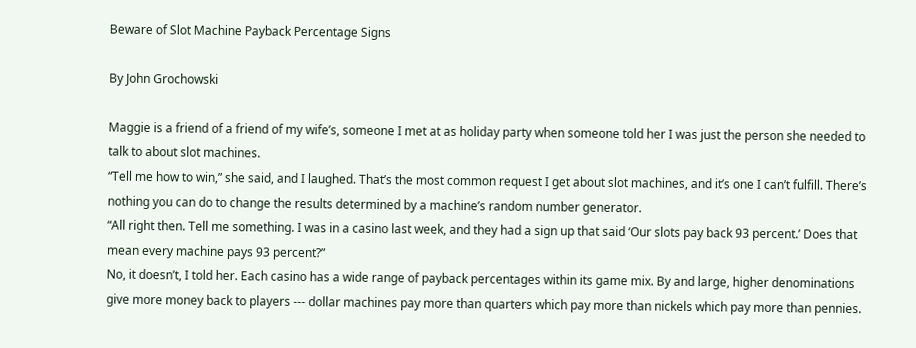Beware of Slot Machine Payback Percentage Signs

By John Grochowski

Maggie is a friend of a friend of my wife’s, someone I met at as holiday party when someone told her I was just the person she needed to talk to about slot machines.
“Tell me how to win,” she said, and I laughed. That’s the most common request I get about slot machines, and it’s one I can’t fulfill. There’s nothing you can do to change the results determined by a machine’s random number generator.
“All right then. Tell me something. I was in a casino last week, and they had a sign up that said ‘Our slots pay back 93 percent.’ Does that mean every machine pays 93 percent?”
No, it doesn’t, I told her. Each casino has a wide range of payback percentages within its game mix. By and large, higher denominations give more money back to players --- dollar machines pay more than quarters which pay more than nickels which pay more than pennies.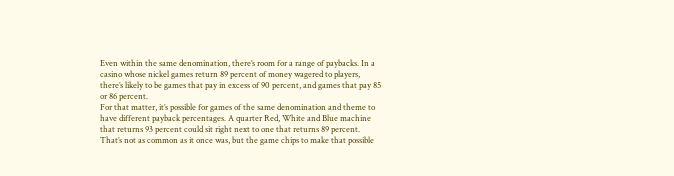Even within the same denomination, there’s room for a range of paybacks. In a casino whose nickel games return 89 percent of money wagered to players, there’s likely to be games that pay in excess of 90 percent, and games that pay 85 or 86 percent.
For that matter, it’s possible for games of the same denomination and theme to have different payback percentages. A quarter Red, White and Blue machine that returns 93 percent could sit right next to one that returns 89 percent. That’s not as common as it once was, but the game chips to make that possible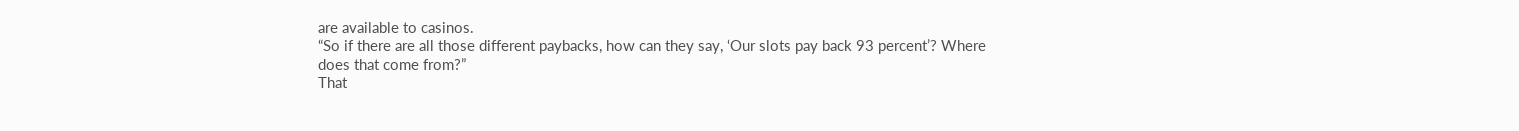are available to casinos.
“So if there are all those different paybacks, how can they say, ‘Our slots pay back 93 percent’? Where does that come from?”
That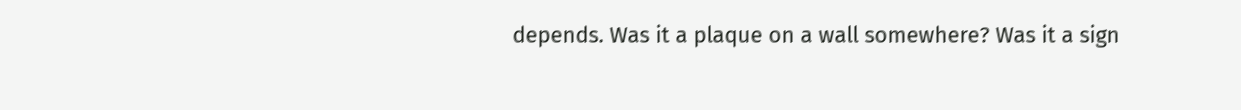depends. Was it a plaque on a wall somewhere? Was it a sign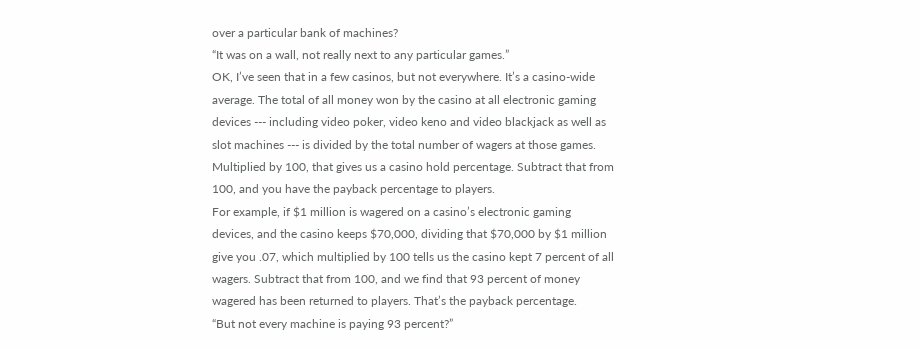over a particular bank of machines?
“It was on a wall, not really next to any particular games.”
OK, I’ve seen that in a few casinos, but not everywhere. It’s a casino-wide average. The total of all money won by the casino at all electronic gaming devices --- including video poker, video keno and video blackjack as well as slot machines --- is divided by the total number of wagers at those games. Multiplied by 100, that gives us a casino hold percentage. Subtract that from 100, and you have the payback percentage to players.
For example, if $1 million is wagered on a casino’s electronic gaming devices, and the casino keeps $70,000, dividing that $70,000 by $1 million give you .07, which multiplied by 100 tells us the casino kept 7 percent of all wagers. Subtract that from 100, and we find that 93 percent of money wagered has been returned to players. That’s the payback percentage.
“But not every machine is paying 93 percent?”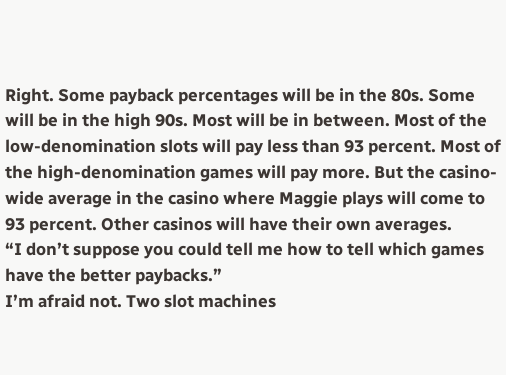Right. Some payback percentages will be in the 80s. Some will be in the high 90s. Most will be in between. Most of the low-denomination slots will pay less than 93 percent. Most of the high-denomination games will pay more. But the casino-wide average in the casino where Maggie plays will come to 93 percent. Other casinos will have their own averages.
“I don’t suppose you could tell me how to tell which games have the better paybacks.”
I’m afraid not. Two slot machines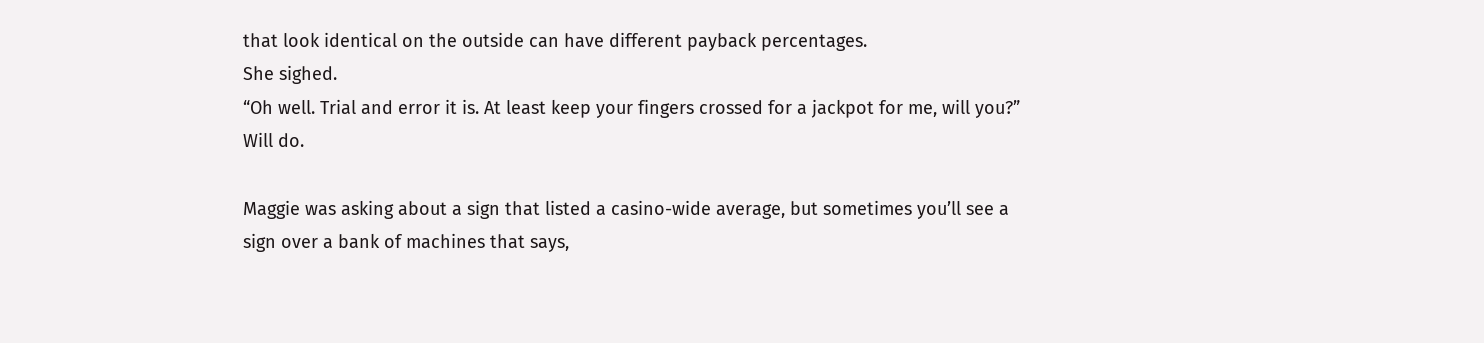that look identical on the outside can have different payback percentages.
She sighed.
“Oh well. Trial and error it is. At least keep your fingers crossed for a jackpot for me, will you?”
Will do.

Maggie was asking about a sign that listed a casino-wide average, but sometimes you’ll see a sign over a bank of machines that says,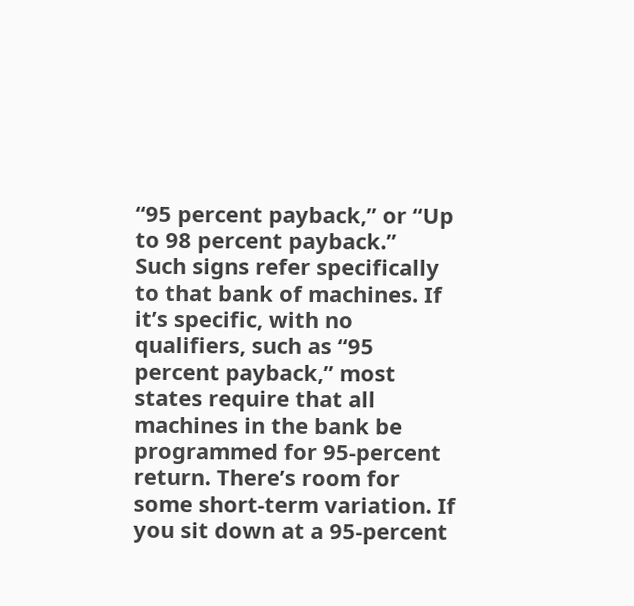“95 percent payback,” or “Up to 98 percent payback.”
Such signs refer specifically to that bank of machines. If it’s specific, with no qualifiers, such as “95 percent payback,” most states require that all machines in the bank be programmed for 95-percent return. There’s room for some short-term variation. If you sit down at a 95-percent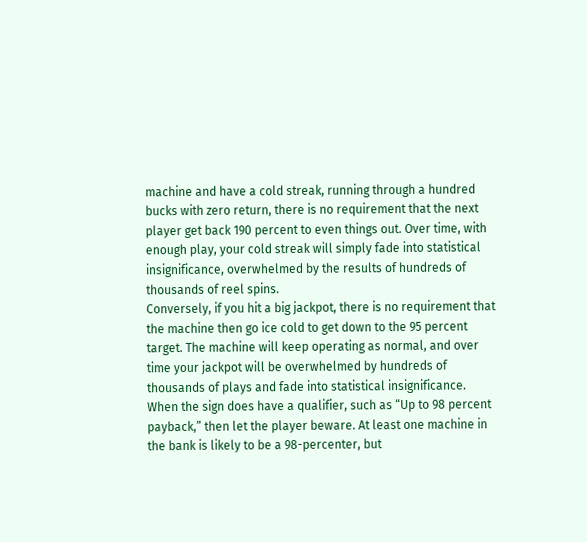machine and have a cold streak, running through a hundred bucks with zero return, there is no requirement that the next player get back 190 percent to even things out. Over time, with enough play, your cold streak will simply fade into statistical insignificance, overwhelmed by the results of hundreds of thousands of reel spins.
Conversely, if you hit a big jackpot, there is no requirement that the machine then go ice cold to get down to the 95 percent target. The machine will keep operating as normal, and over time your jackpot will be overwhelmed by hundreds of thousands of plays and fade into statistical insignificance.
When the sign does have a qualifier, such as “Up to 98 percent payback,” then let the player beware. At least one machine in the bank is likely to be a 98-percenter, but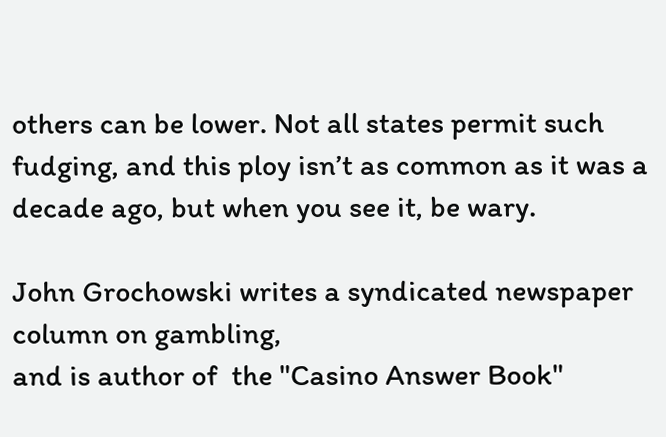others can be lower. Not all states permit such fudging, and this ploy isn’t as common as it was a decade ago, but when you see it, be wary.

John Grochowski writes a syndicated newspaper column on gambling,
and is author of  the "Casino Answer Book"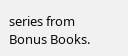series from Bonus Books.